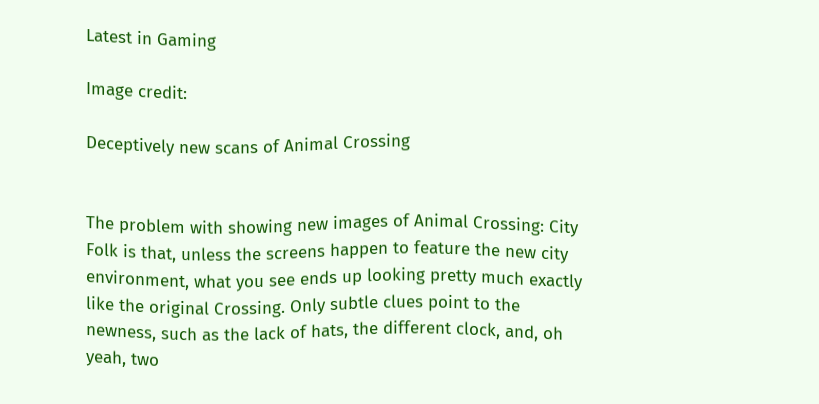Latest in Gaming

Image credit:

Deceptively new scans of Animal Crossing


The problem with showing new images of Animal Crossing: City Folk is that, unless the screens happen to feature the new city environment, what you see ends up looking pretty much exactly like the original Crossing. Only subtle clues point to the newness, such as the lack of hats, the different clock, and, oh yeah, two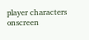player characters onscreen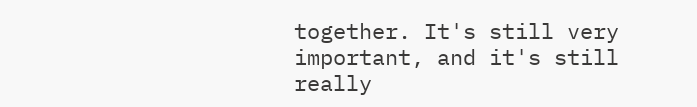together. It's still very important, and it's still really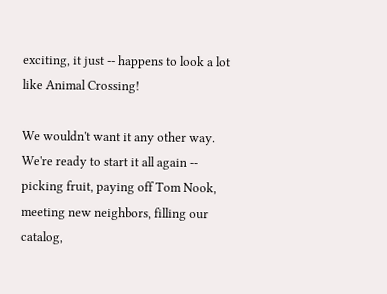exciting, it just -- happens to look a lot like Animal Crossing!

We wouldn't want it any other way. We're ready to start it all again -- picking fruit, paying off Tom Nook, meeting new neighbors, filling our catalog,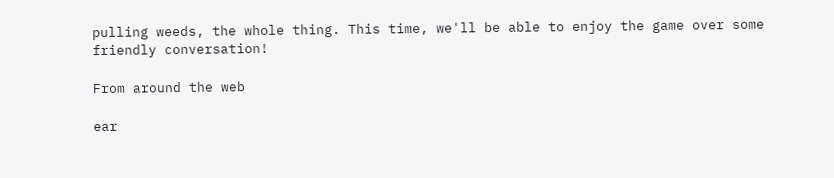pulling weeds, the whole thing. This time, we'll be able to enjoy the game over some friendly conversation!

From around the web

ear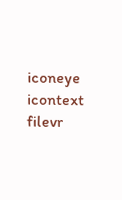iconeye icontext filevr